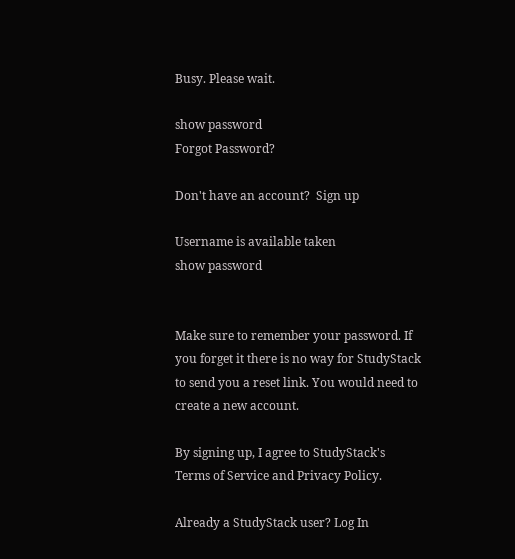Busy. Please wait.

show password
Forgot Password?

Don't have an account?  Sign up

Username is available taken
show password


Make sure to remember your password. If you forget it there is no way for StudyStack to send you a reset link. You would need to create a new account.

By signing up, I agree to StudyStack's Terms of Service and Privacy Policy.

Already a StudyStack user? Log In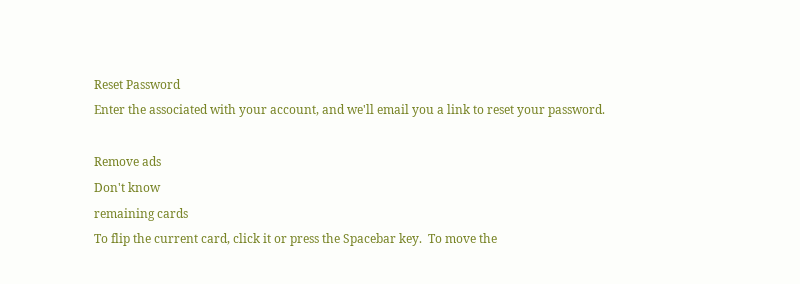Reset Password
Enter the associated with your account, and we'll email you a link to reset your password.

Remove ads
Don't know
remaining cards
To flip the current card, click it or press the Spacebar key.  To move the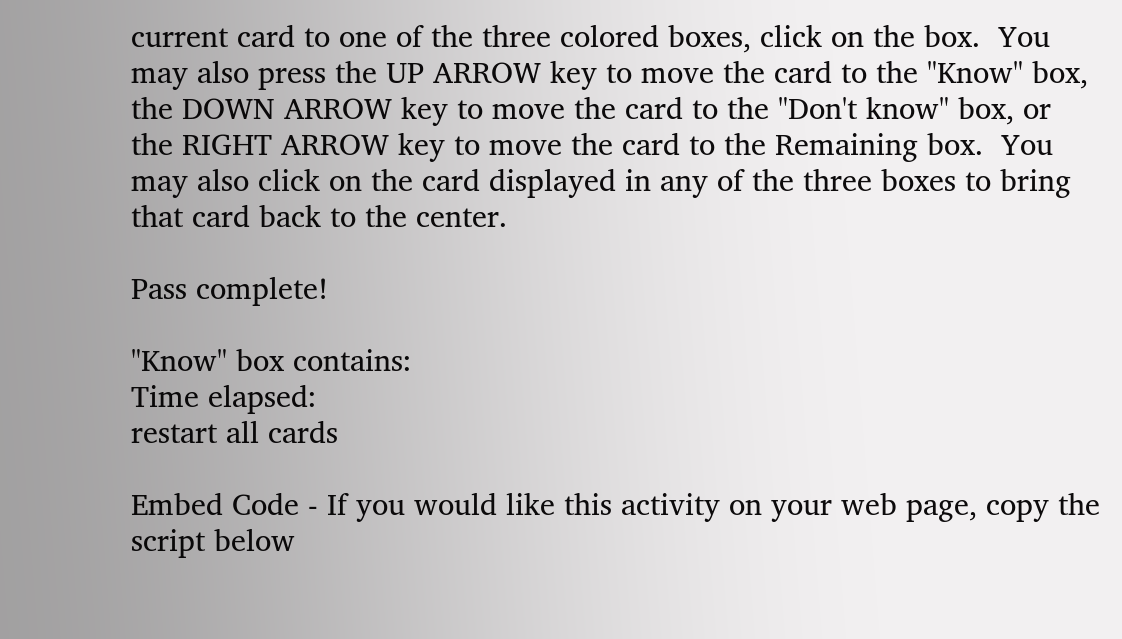current card to one of the three colored boxes, click on the box.  You may also press the UP ARROW key to move the card to the "Know" box, the DOWN ARROW key to move the card to the "Don't know" box, or the RIGHT ARROW key to move the card to the Remaining box.  You may also click on the card displayed in any of the three boxes to bring that card back to the center.

Pass complete!

"Know" box contains:
Time elapsed:
restart all cards

Embed Code - If you would like this activity on your web page, copy the script below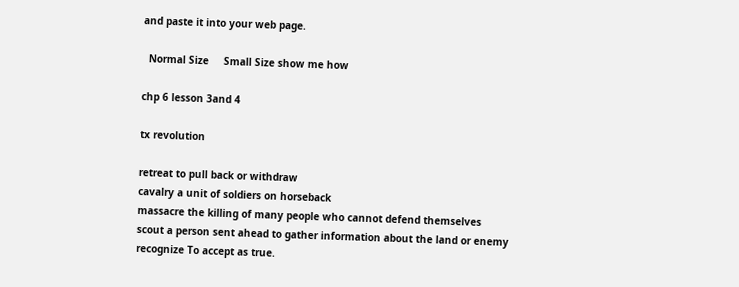and paste it into your web page.

  Normal Size     Small Size show me how

chp 6 lesson 3and 4

tx revolution

retreat to pull back or withdraw
cavalry a unit of soldiers on horseback
massacre the killing of many people who cannot defend themselves
scout a person sent ahead to gather information about the land or enemy
recognize To accept as true.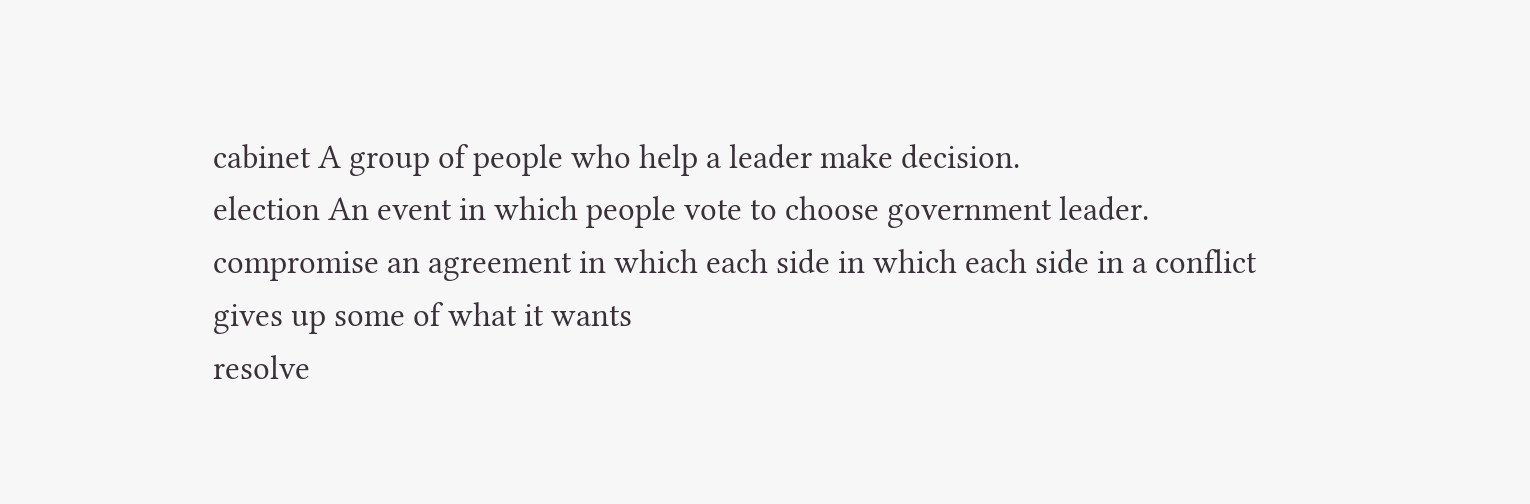cabinet A group of people who help a leader make decision.
election An event in which people vote to choose government leader.
compromise an agreement in which each side in which each side in a conflict gives up some of what it wants
resolve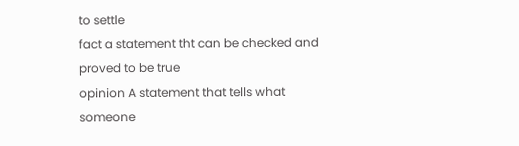to settle
fact a statement tht can be checked and proved to be true
opinion A statement that tells what someone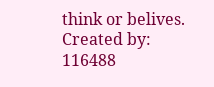think or belives.
Created by: 116488